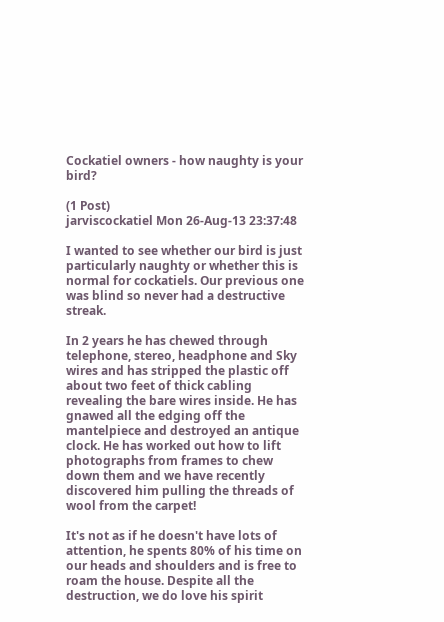Cockatiel owners - how naughty is your bird?

(1 Post)
jarviscockatiel Mon 26-Aug-13 23:37:48

I wanted to see whether our bird is just particularly naughty or whether this is normal for cockatiels. Our previous one was blind so never had a destructive streak.

In 2 years he has chewed through telephone, stereo, headphone and Sky wires and has stripped the plastic off about two feet of thick cabling revealing the bare wires inside. He has gnawed all the edging off the mantelpiece and destroyed an antique clock. He has worked out how to lift photographs from frames to chew down them and we have recently discovered him pulling the threads of wool from the carpet!

It's not as if he doesn't have lots of attention, he spents 80% of his time on our heads and shoulders and is free to roam the house. Despite all the destruction, we do love his spirit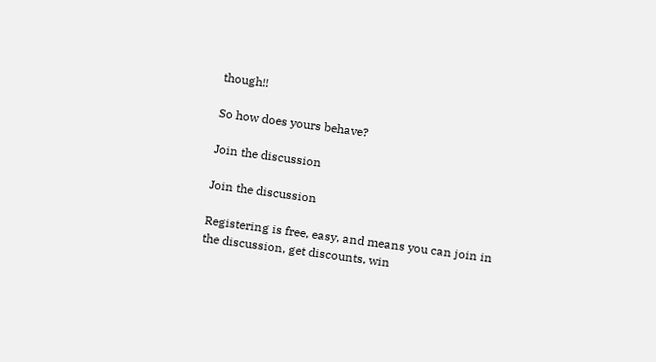though!!

So how does yours behave?

Join the discussion

Join the discussion

Registering is free, easy, and means you can join in the discussion, get discounts, win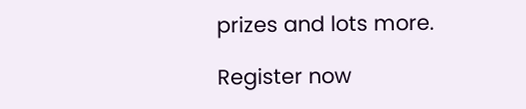prizes and lots more.

Register now